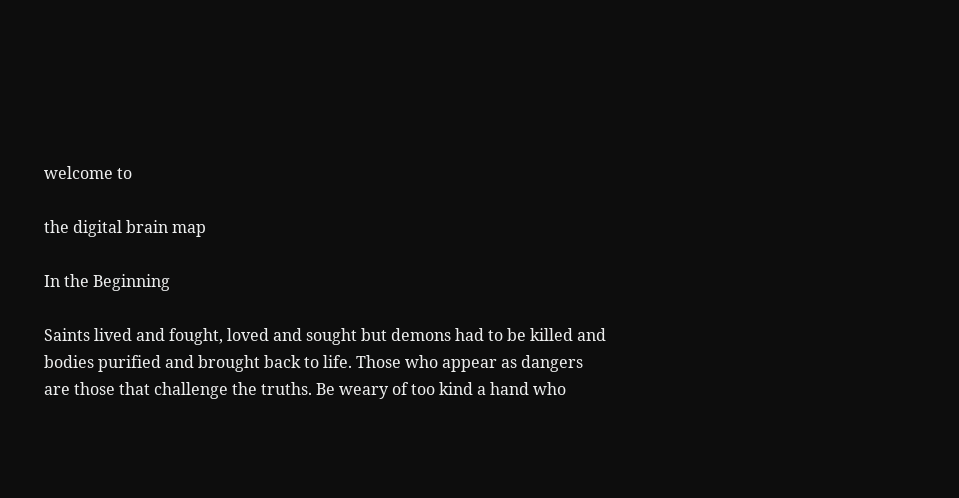welcome to

the digital brain map

In the Beginning

Saints lived and fought, loved and sought but demons had to be killed and bodies purified and brought back to life. Those who appear as dangers are those that challenge the truths. Be weary of too kind a hand who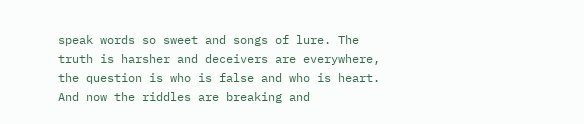speak words so sweet and songs of lure. The truth is harsher and deceivers are everywhere, the question is who is false and who is heart. And now the riddles are breaking and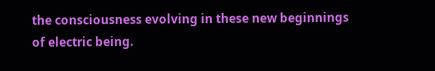the consciousness evolving in these new beginnings of electric being.